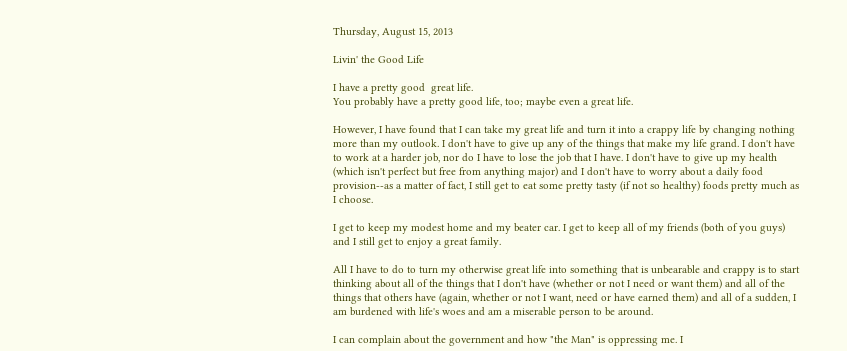Thursday, August 15, 2013

Livin' the Good Life

I have a pretty good  great life.
You probably have a pretty good life, too; maybe even a great life.

However, I have found that I can take my great life and turn it into a crappy life by changing nothing more than my outlook. I don't have to give up any of the things that make my life grand. I don't have to work at a harder job, nor do I have to lose the job that I have. I don't have to give up my health (which isn't perfect but free from anything major) and I don't have to worry about a daily food provision--as a matter of fact, I still get to eat some pretty tasty (if not so healthy) foods pretty much as I choose.

I get to keep my modest home and my beater car. I get to keep all of my friends (both of you guys) and I still get to enjoy a great family.

All I have to do to turn my otherwise great life into something that is unbearable and crappy is to start thinking about all of the things that I don't have (whether or not I need or want them) and all of the things that others have (again, whether or not I want, need or have earned them) and all of a sudden, I am burdened with life's woes and am a miserable person to be around.

I can complain about the government and how "the Man" is oppressing me. I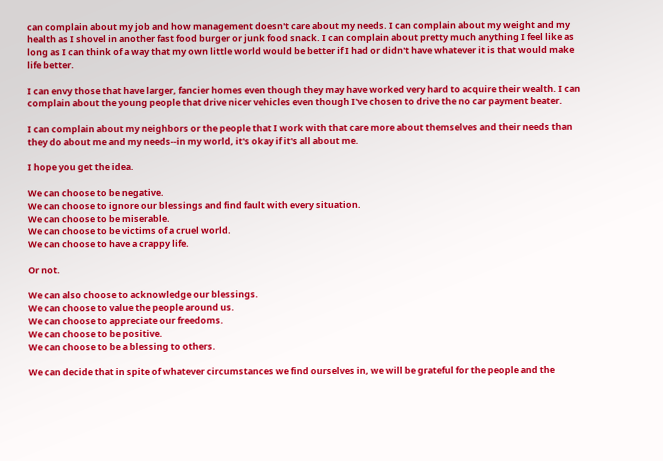can complain about my job and how management doesn't care about my needs. I can complain about my weight and my health as I shovel in another fast food burger or junk food snack. I can complain about pretty much anything I feel like as long as I can think of a way that my own little world would be better if I had or didn't have whatever it is that would make life better.

I can envy those that have larger, fancier homes even though they may have worked very hard to acquire their wealth. I can complain about the young people that drive nicer vehicles even though I've chosen to drive the no car payment beater.

I can complain about my neighbors or the people that I work with that care more about themselves and their needs than they do about me and my needs--in my world, it's okay if it's all about me.

I hope you get the idea.

We can choose to be negative.
We can choose to ignore our blessings and find fault with every situation.
We can choose to be miserable.
We can choose to be victims of a cruel world.
We can choose to have a crappy life.

Or not.

We can also choose to acknowledge our blessings.
We can choose to value the people around us.
We can choose to appreciate our freedoms.
We can choose to be positive.
We can choose to be a blessing to others.

We can decide that in spite of whatever circumstances we find ourselves in, we will be grateful for the people and the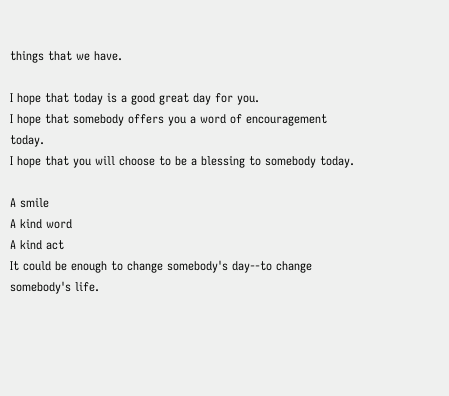things that we have.

I hope that today is a good great day for you.
I hope that somebody offers you a word of encouragement today.
I hope that you will choose to be a blessing to somebody today.

A smile
A kind word
A kind act
It could be enough to change somebody's day--to change somebody's life.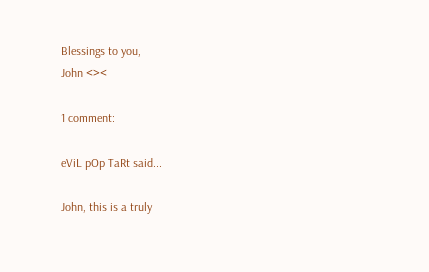Blessings to you,
John <><

1 comment:

eViL pOp TaRt said...

John, this is a truly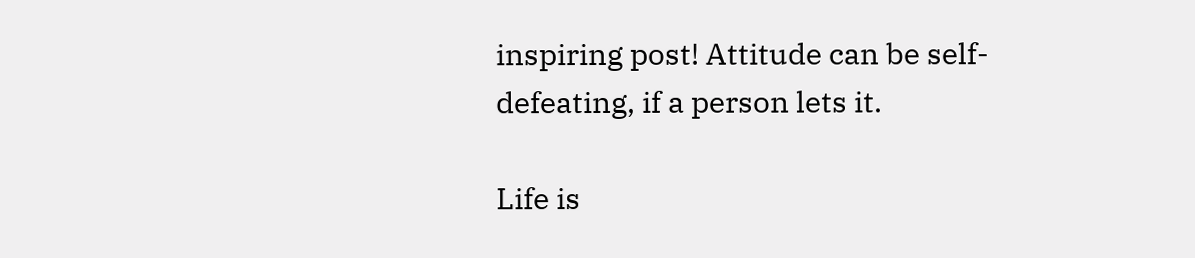inspiring post! Attitude can be self-defeating, if a person lets it.

Life is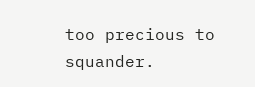too precious to squander.